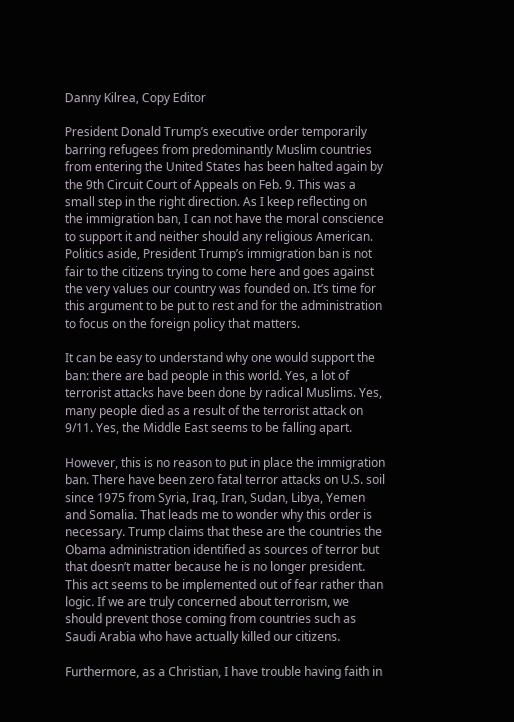Danny Kilrea, Copy Editor

President Donald Trump’s executive order temporarily barring refugees from predominantly Muslim countries from entering the United States has been halted again by the 9th Circuit Court of Appeals on Feb. 9. This was a small step in the right direction. As I keep reflecting on the immigration ban, I can not have the moral conscience to support it and neither should any religious American. Politics aside, President Trump’s immigration ban is not fair to the citizens trying to come here and goes against the very values our country was founded on. It’s time for this argument to be put to rest and for the administration to focus on the foreign policy that matters.

It can be easy to understand why one would support the ban: there are bad people in this world. Yes, a lot of terrorist attacks have been done by radical Muslims. Yes, many people died as a result of the terrorist attack on 9/11. Yes, the Middle East seems to be falling apart.

However, this is no reason to put in place the immigration ban. There have been zero fatal terror attacks on U.S. soil since 1975 from Syria, Iraq, Iran, Sudan, Libya, Yemen and Somalia. That leads me to wonder why this order is necessary. Trump claims that these are the countries the Obama administration identified as sources of terror but that doesn’t matter because he is no longer president. This act seems to be implemented out of fear rather than logic. If we are truly concerned about terrorism, we should prevent those coming from countries such as Saudi Arabia who have actually killed our citizens.

Furthermore, as a Christian, I have trouble having faith in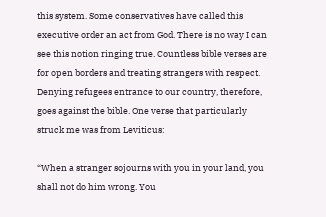this system. Some conservatives have called this executive order an act from God. There is no way I can see this notion ringing true. Countless bible verses are for open borders and treating strangers with respect. Denying refugees entrance to our country, therefore, goes against the bible. One verse that particularly struck me was from Leviticus:

“When a stranger sojourns with you in your land, you shall not do him wrong. You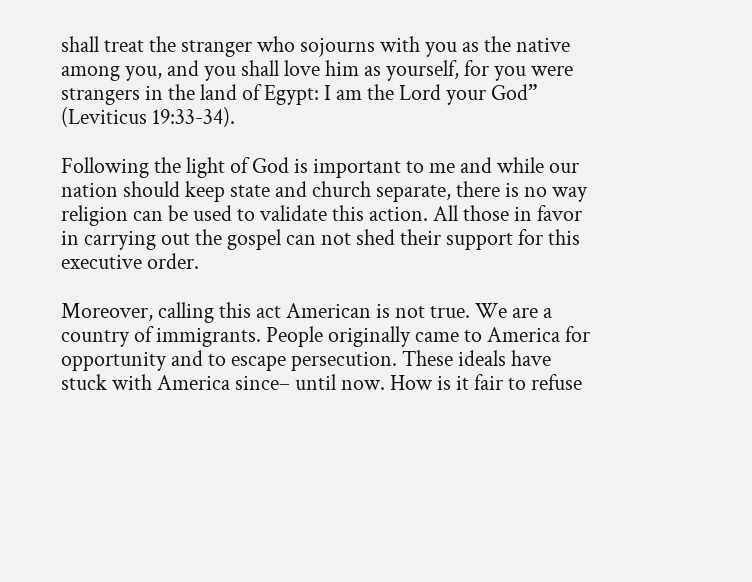shall treat the stranger who sojourns with you as the native among you, and you shall love him as yourself, for you were strangers in the land of Egypt: I am the Lord your God” (Leviticus 19:33-34).

Following the light of God is important to me and while our nation should keep state and church separate, there is no way religion can be used to validate this action. All those in favor in carrying out the gospel can not shed their support for this executive order.

Moreover, calling this act American is not true. We are a country of immigrants. People originally came to America for opportunity and to escape persecution. These ideals have stuck with America since– until now. How is it fair to refuse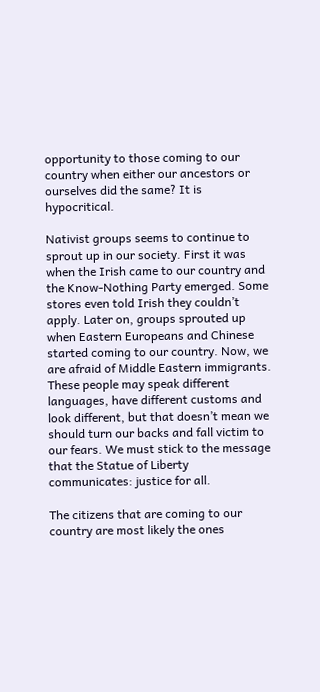opportunity to those coming to our country when either our ancestors or ourselves did the same? It is hypocritical.

Nativist groups seems to continue to sprout up in our society. First it was when the Irish came to our country and the Know-Nothing Party emerged. Some stores even told Irish they couldn’t apply. Later on, groups sprouted up when Eastern Europeans and Chinese started coming to our country. Now, we are afraid of Middle Eastern immigrants. These people may speak different languages, have different customs and look different, but that doesn’t mean we should turn our backs and fall victim to our fears. We must stick to the message that the Statue of Liberty communicates: justice for all.

The citizens that are coming to our country are most likely the ones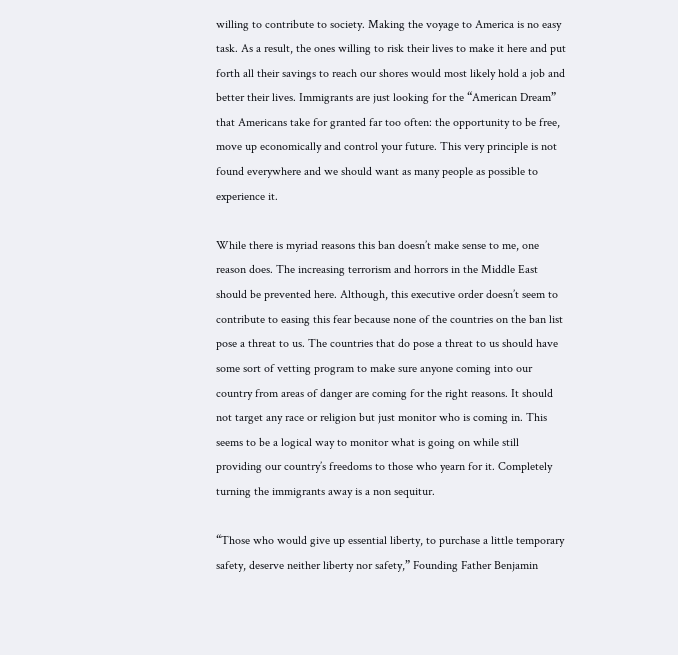willing to contribute to society. Making the voyage to America is no easy task. As a result, the ones willing to risk their lives to make it here and put forth all their savings to reach our shores would most likely hold a job and better their lives. Immigrants are just looking for the “American Dream” that Americans take for granted far too often: the opportunity to be free, move up economically and control your future. This very principle is not found everywhere and we should want as many people as possible to experience it.

While there is myriad reasons this ban doesn’t make sense to me, one reason does. The increasing terrorism and horrors in the Middle East should be prevented here. Although, this executive order doesn’t seem to contribute to easing this fear because none of the countries on the ban list pose a threat to us. The countries that do pose a threat to us should have some sort of vetting program to make sure anyone coming into our country from areas of danger are coming for the right reasons. It should not target any race or religion but just monitor who is coming in. This seems to be a logical way to monitor what is going on while still providing our country’s freedoms to those who yearn for it. Completely turning the immigrants away is a non sequitur.

“Those who would give up essential liberty, to purchase a little temporary safety, deserve neither liberty nor safety,” Founding Father Benjamin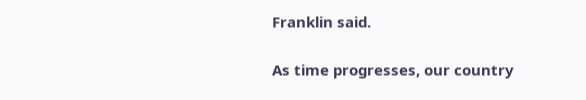Franklin said.

As time progresses, our country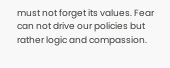must not forget its values. Fear can not drive our policies but rather logic and compassion.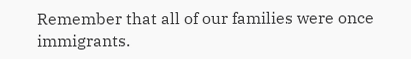Remember that all of our families were once immigrants.